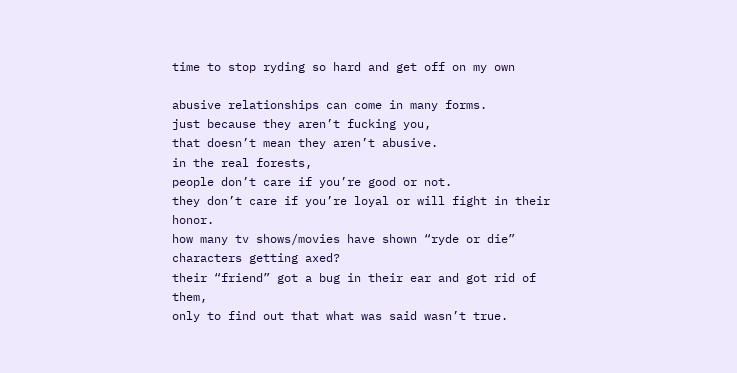time to stop ryding so hard and get off on my own

abusive relationships can come in many forms.
just because they aren’t fucking you,
that doesn’t mean they aren’t abusive.
in the real forests,
people don’t care if you’re good or not.
they don’t care if you’re loyal or will fight in their honor.
how many tv shows/movies have shown “ryde or die” characters getting axed?
their “friend” got a bug in their ear and got rid of them,
only to find out that what was said wasn’t true.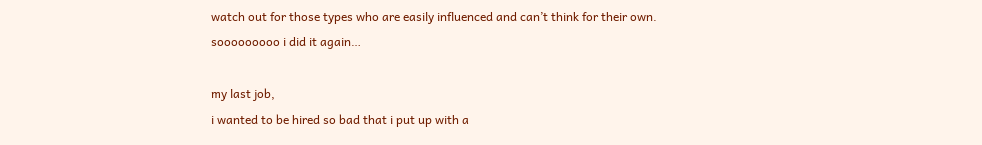watch out for those types who are easily influenced and can’t think for their own.
sooooooooo i did it again…

my last job,
i wanted to be hired so bad that i put up with a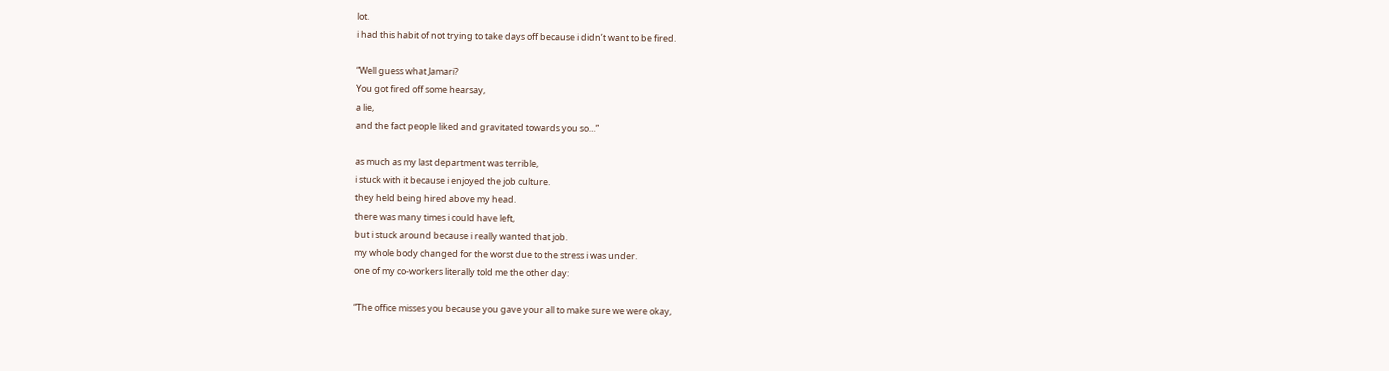lot.
i had this habit of not trying to take days off because i didn’t want to be fired.

“Well guess what Jamari?
You got fired off some hearsay,
a lie,
and the fact people liked and gravitated towards you so…”

as much as my last department was terrible,
i stuck with it because i enjoyed the job culture.
they held being hired above my head.
there was many times i could have left,
but i stuck around because i really wanted that job.
my whole body changed for the worst due to the stress i was under.
one of my co-workers literally told me the other day:

“The office misses you because you gave your all to make sure we were okay,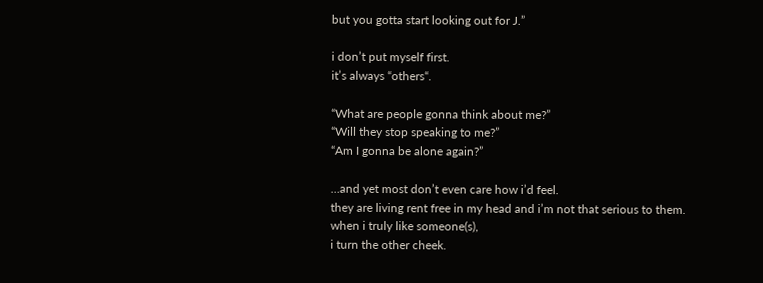but you gotta start looking out for J.”

i don’t put myself first.
it’s always “others“.

“What are people gonna think about me?”
“Will they stop speaking to me?”
“Am I gonna be alone again?”

…and yet most don’t even care how i’d feel.
they are living rent free in my head and i’m not that serious to them.
when i truly like someone(s),
i turn the other cheek.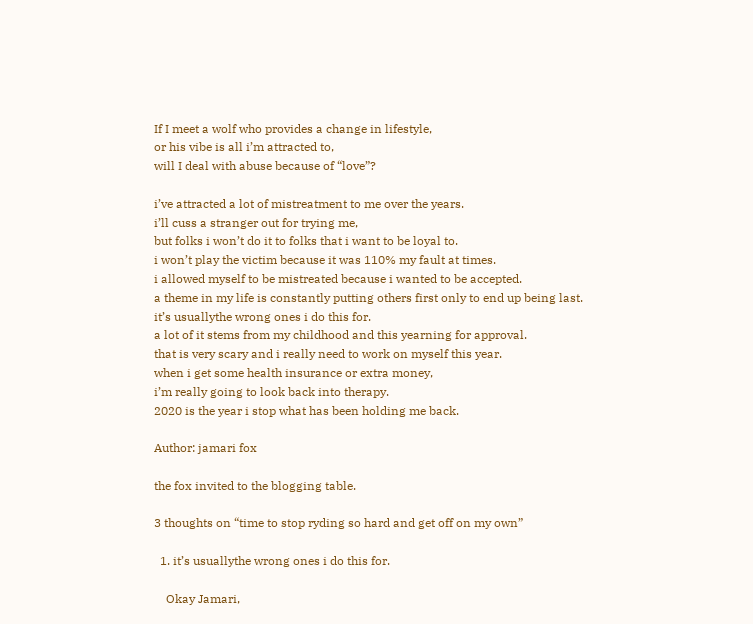If I meet a wolf who provides a change in lifestyle,
or his vibe is all i’m attracted to,
will I deal with abuse because of “love”?

i’ve attracted a lot of mistreatment to me over the years.
i’ll cuss a stranger out for trying me,
but folks i won’t do it to folks that i want to be loyal to.
i won’t play the victim because it was 110% my fault at times.
i allowed myself to be mistreated because i wanted to be accepted.
a theme in my life is constantly putting others first only to end up being last.
it’s usuallythe wrong ones i do this for.
a lot of it stems from my childhood and this yearning for approval.
that is very scary and i really need to work on myself this year.
when i get some health insurance or extra money,
i’m really going to look back into therapy.
2020 is the year i stop what has been holding me back.

Author: jamari fox

the fox invited to the blogging table.

3 thoughts on “time to stop ryding so hard and get off on my own”

  1. it’s usuallythe wrong ones i do this for.

    Okay Jamari,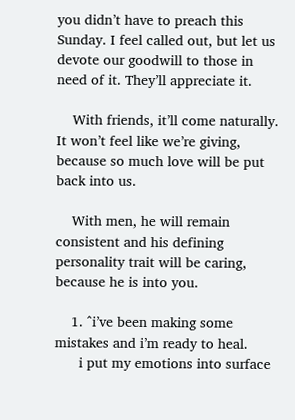you didn’t have to preach this Sunday. I feel called out, but let us devote our goodwill to those in need of it. They’ll appreciate it.

    With friends, it’ll come naturally. It won’t feel like we’re giving, because so much love will be put back into us.

    With men, he will remain consistent and his defining personality trait will be caring, because he is into you.

    1. ^i’ve been making some mistakes and i’m ready to heal.
      i put my emotions into surface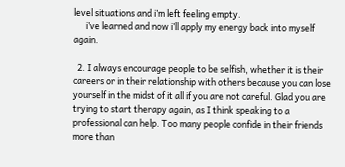level situations and i’m left feeling empty.
      i’ve learned and now i’ll apply my energy back into myself again.

  2. I always encourage people to be selfish, whether it is their careers or in their relationship with others because you can lose yourself in the midst of it all if you are not careful. Glad you are trying to start therapy again, as I think speaking to a professional can help. Too many people confide in their friends more than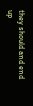they should and end up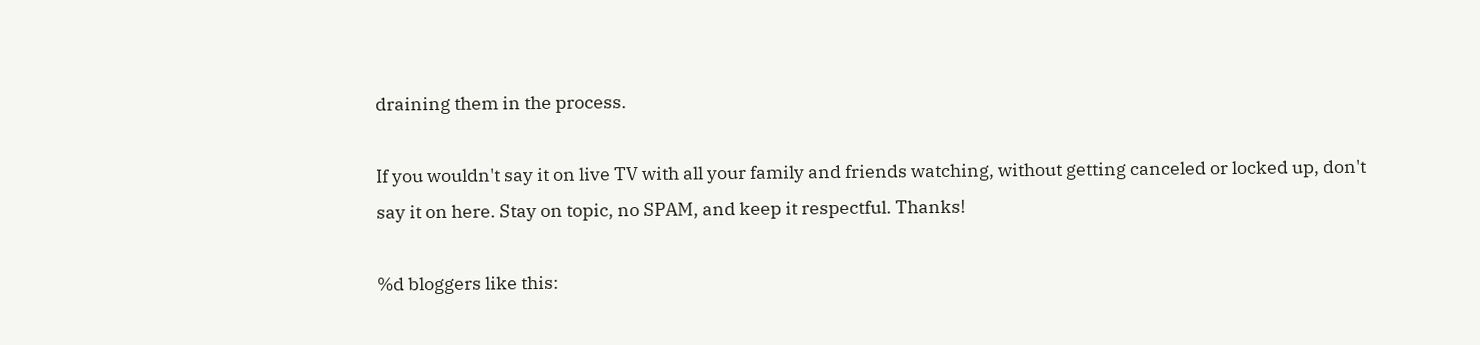draining them in the process.

If you wouldn't say it on live TV with all your family and friends watching, without getting canceled or locked up, don't say it on here. Stay on topic, no SPAM, and keep it respectful. Thanks!

%d bloggers like this: